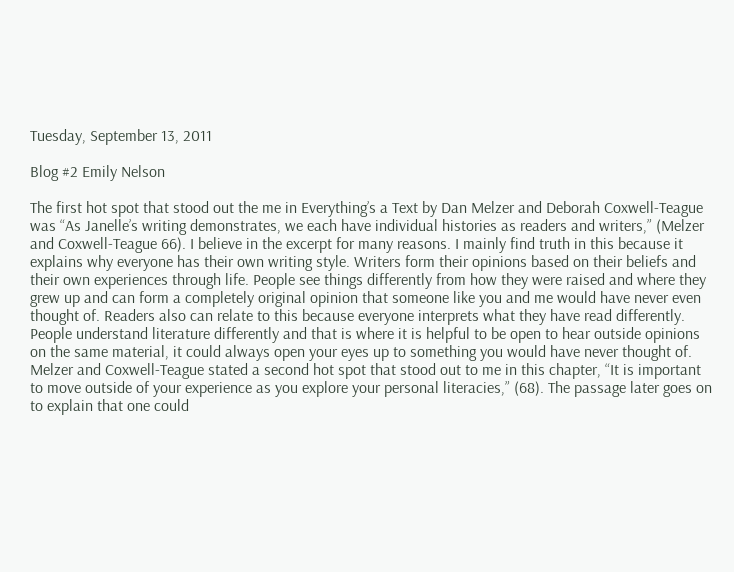Tuesday, September 13, 2011

Blog #2 Emily Nelson

The first hot spot that stood out the me in Everything’s a Text by Dan Melzer and Deborah Coxwell-Teague was “As Janelle’s writing demonstrates, we each have individual histories as readers and writers,” (Melzer and Coxwell-Teague 66). I believe in the excerpt for many reasons. I mainly find truth in this because it explains why everyone has their own writing style. Writers form their opinions based on their beliefs and their own experiences through life. People see things differently from how they were raised and where they grew up and can form a completely original opinion that someone like you and me would have never even thought of. Readers also can relate to this because everyone interprets what they have read differently. People understand literature differently and that is where it is helpful to be open to hear outside opinions on the same material, it could always open your eyes up to something you would have never thought of.
Melzer and Coxwell-Teague stated a second hot spot that stood out to me in this chapter, “It is important to move outside of your experience as you explore your personal literacies,” (68). The passage later goes on to explain that one could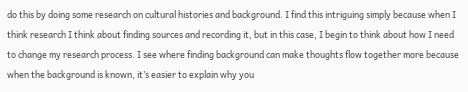do this by doing some research on cultural histories and background. I find this intriguing simply because when I think research I think about finding sources and recording it, but in this case, I begin to think about how I need to change my research process. I see where finding background can make thoughts flow together more because when the background is known, it’s easier to explain why you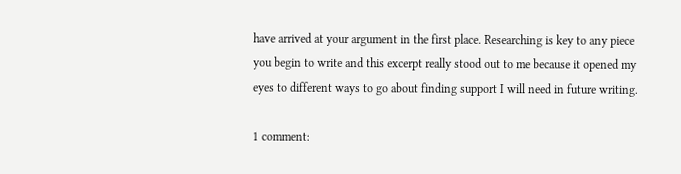have arrived at your argument in the first place. Researching is key to any piece you begin to write and this excerpt really stood out to me because it opened my eyes to different ways to go about finding support I will need in future writing.

1 comment: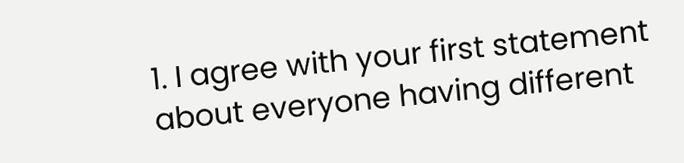1. I agree with your first statement about everyone having different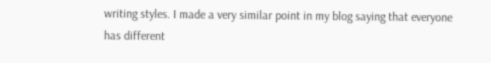writing styles. I made a very similar point in my blog saying that everyone has different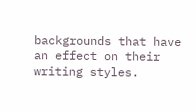backgrounds that have an effect on their writing styles.